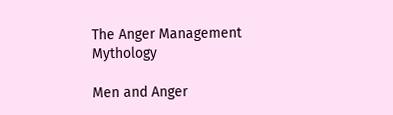The Anger Management Mythology

Men and Anger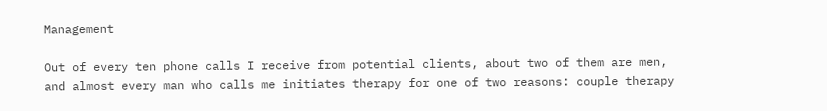Management

Out of every ten phone calls I receive from potential clients, about two of them are men, and almost every man who calls me initiates therapy for one of two reasons: couple therapy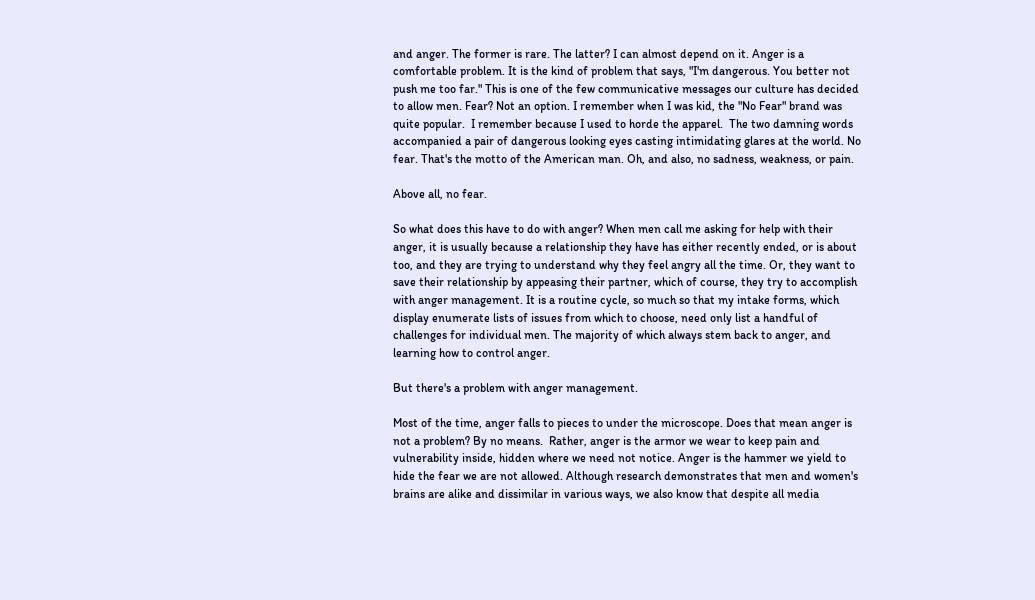and anger. The former is rare. The latter? I can almost depend on it. Anger is a comfortable problem. It is the kind of problem that says, "I'm dangerous. You better not push me too far." This is one of the few communicative messages our culture has decided to allow men. Fear? Not an option. I remember when I was kid, the "No Fear" brand was quite popular.  I remember because I used to horde the apparel.  The two damning words accompanied a pair of dangerous looking eyes casting intimidating glares at the world. No fear. That's the motto of the American man. Oh, and also, no sadness, weakness, or pain.

Above all, no fear.

So what does this have to do with anger? When men call me asking for help with their anger, it is usually because a relationship they have has either recently ended, or is about too, and they are trying to understand why they feel angry all the time. Or, they want to save their relationship by appeasing their partner, which of course, they try to accomplish with anger management. It is a routine cycle, so much so that my intake forms, which display enumerate lists of issues from which to choose, need only list a handful of challenges for individual men. The majority of which always stem back to anger, and learning how to control anger.

But there's a problem with anger management.

Most of the time, anger falls to pieces to under the microscope. Does that mean anger is not a problem? By no means.  Rather, anger is the armor we wear to keep pain and vulnerability inside, hidden where we need not notice. Anger is the hammer we yield to hide the fear we are not allowed. Although research demonstrates that men and women's brains are alike and dissimilar in various ways, we also know that despite all media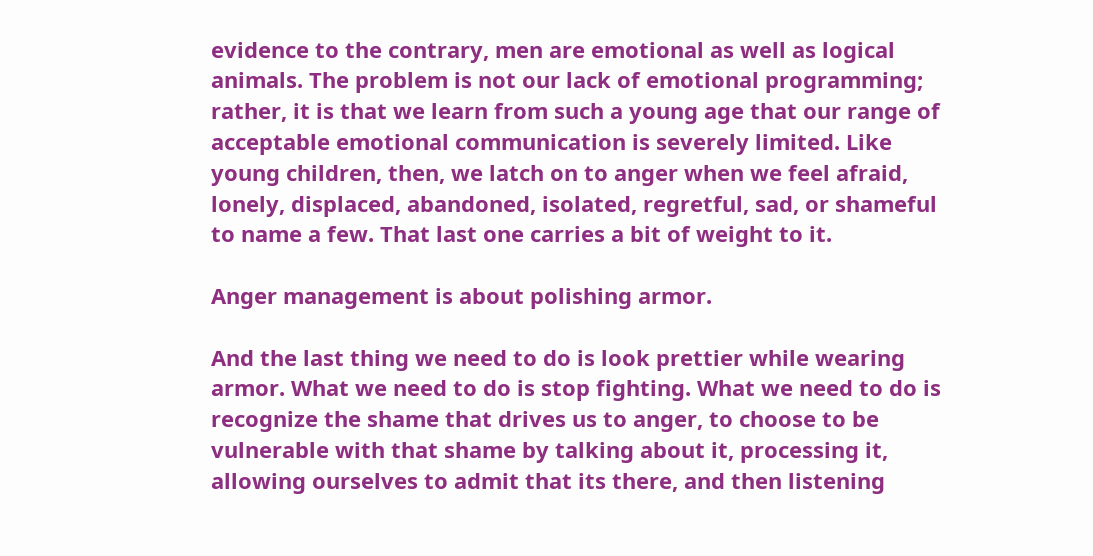evidence to the contrary, men are emotional as well as logical animals. The problem is not our lack of emotional programming; rather, it is that we learn from such a young age that our range of acceptable emotional communication is severely limited. Like young children, then, we latch on to anger when we feel afraid, lonely, displaced, abandoned, isolated, regretful, sad, or shameful to name a few. That last one carries a bit of weight to it.

Anger management is about polishing armor.

And the last thing we need to do is look prettier while wearing armor. What we need to do is stop fighting. What we need to do is recognize the shame that drives us to anger, to choose to be vulnerable with that shame by talking about it, processing it, allowing ourselves to admit that its there, and then listening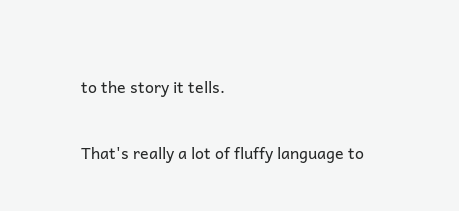to the story it tells.

That's really a lot of fluffy language to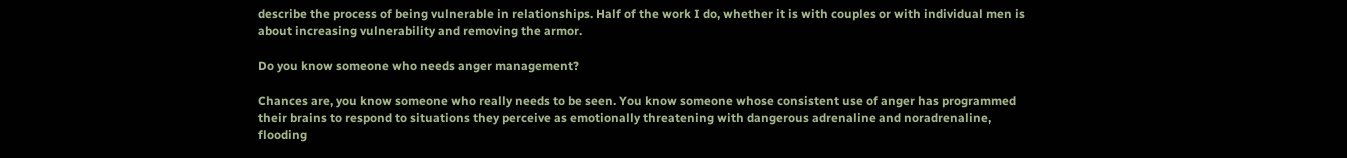describe the process of being vulnerable in relationships. Half of the work I do, whether it is with couples or with individual men is about increasing vulnerability and removing the armor.

Do you know someone who needs anger management?

Chances are, you know someone who really needs to be seen. You know someone whose consistent use of anger has programmed their brains to respond to situations they perceive as emotionally threatening with dangerous adrenaline and noradrenaline, flooding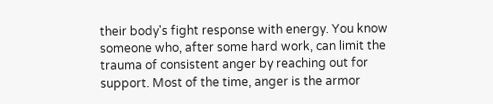their body's fight response with energy. You know someone who, after some hard work, can limit the trauma of consistent anger by reaching out for support. Most of the time, anger is the armor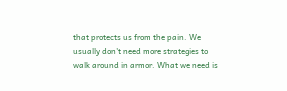that protects us from the pain. We usually don't need more strategies to walk around in armor. What we need is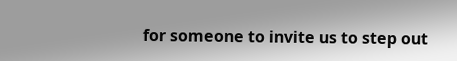for someone to invite us to step out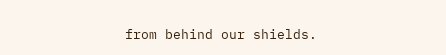from behind our shields.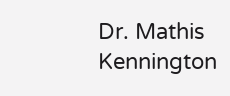Dr. Mathis Kennington